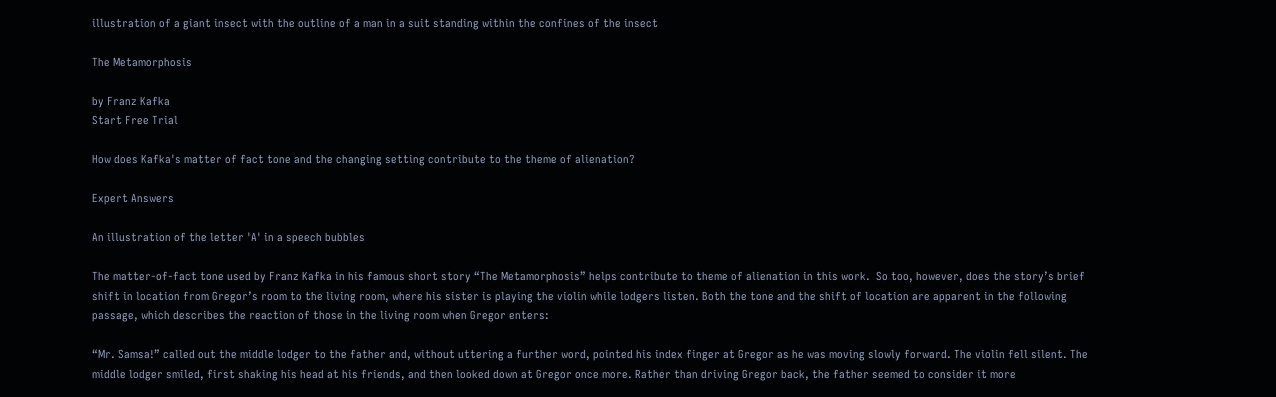illustration of a giant insect with the outline of a man in a suit standing within the confines of the insect

The Metamorphosis

by Franz Kafka
Start Free Trial

How does Kafka's matter of fact tone and the changing setting contribute to the theme of alienation?

Expert Answers

An illustration of the letter 'A' in a speech bubbles

The matter-of-fact tone used by Franz Kafka in his famous short story “The Metamorphosis” helps contribute to theme of alienation in this work.  So too, however, does the story’s brief shift in location from Gregor’s room to the living room, where his sister is playing the violin while lodgers listen. Both the tone and the shift of location are apparent in the following passage, which describes the reaction of those in the living room when Gregor enters:

“Mr. Samsa!” called out the middle lodger to the father and, without uttering a further word, pointed his index finger at Gregor as he was moving slowly forward. The violin fell silent. The middle lodger smiled, first shaking his head at his friends, and then looked down at Gregor once more. Rather than driving Gregor back, the father seemed to consider it more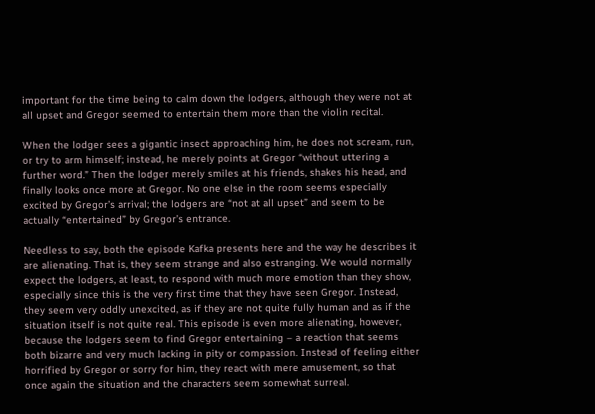important for the time being to calm down the lodgers, although they were not at all upset and Gregor seemed to entertain them more than the violin recital.

When the lodger sees a gigantic insect approaching him, he does not scream, run, or try to arm himself; instead, he merely points at Gregor “without uttering a further word.” Then the lodger merely smiles at his friends, shakes his head, and finally looks once more at Gregor. No one else in the room seems especially excited by Gregor’s arrival; the lodgers are “not at all upset” and seem to be actually “entertained” by Gregor’s entrance.

Needless to say, both the episode Kafka presents here and the way he describes it are alienating. That is, they seem strange and also estranging. We would normally expect the lodgers, at least, to respond with much more emotion than they show, especially since this is the very first time that they have seen Gregor. Instead, they seem very oddly unexcited, as if they are not quite fully human and as if the situation itself is not quite real. This episode is even more alienating, however, because the lodgers seem to find Gregor entertaining – a reaction that seems both bizarre and very much lacking in pity or compassion. Instead of feeling either horrified by Gregor or sorry for him, they react with mere amusement, so that once again the situation and the characters seem somewhat surreal.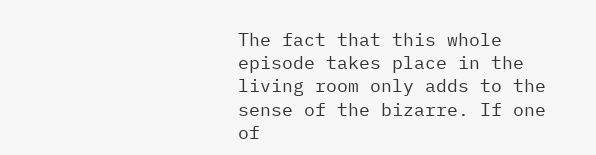The fact that this whole episode takes place in the living room only adds to the sense of the bizarre. If one of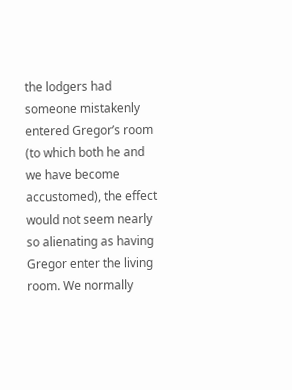the lodgers had someone mistakenly entered Gregor’s room (to which both he and we have become accustomed), the effect would not seem nearly so alienating as having Gregor enter the living room. We normally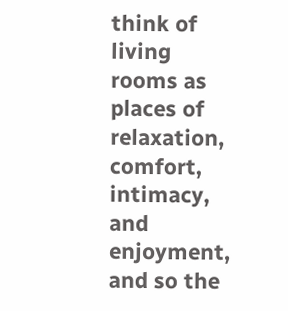think of living rooms as places of relaxation, comfort, intimacy, and enjoyment, and so the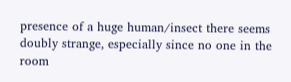presence of a huge human/insect there seems doubly strange, especially since no one in the room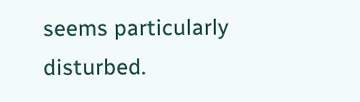seems particularly disturbed.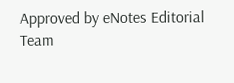Approved by eNotes Editorial Team